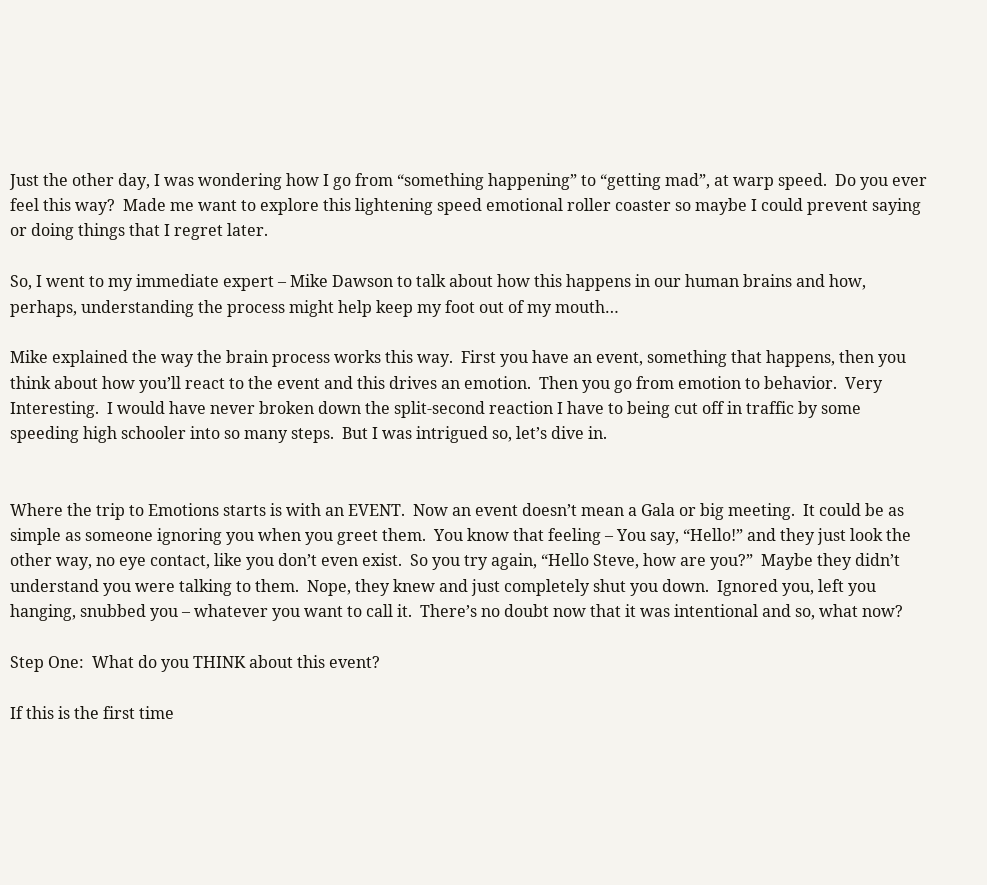Just the other day, I was wondering how I go from “something happening” to “getting mad”, at warp speed.  Do you ever feel this way?  Made me want to explore this lightening speed emotional roller coaster so maybe I could prevent saying or doing things that I regret later.

So, I went to my immediate expert – Mike Dawson to talk about how this happens in our human brains and how, perhaps, understanding the process might help keep my foot out of my mouth…

Mike explained the way the brain process works this way.  First you have an event, something that happens, then you think about how you’ll react to the event and this drives an emotion.  Then you go from emotion to behavior.  Very Interesting.  I would have never broken down the split-second reaction I have to being cut off in traffic by some speeding high schooler into so many steps.  But I was intrigued so, let’s dive in.


Where the trip to Emotions starts is with an EVENT.  Now an event doesn’t mean a Gala or big meeting.  It could be as simple as someone ignoring you when you greet them.  You know that feeling – You say, “Hello!” and they just look the other way, no eye contact, like you don’t even exist.  So you try again, “Hello Steve, how are you?”  Maybe they didn’t understand you were talking to them.  Nope, they knew and just completely shut you down.  Ignored you, left you hanging, snubbed you – whatever you want to call it.  There’s no doubt now that it was intentional and so, what now?

Step One:  What do you THINK about this event?

If this is the first time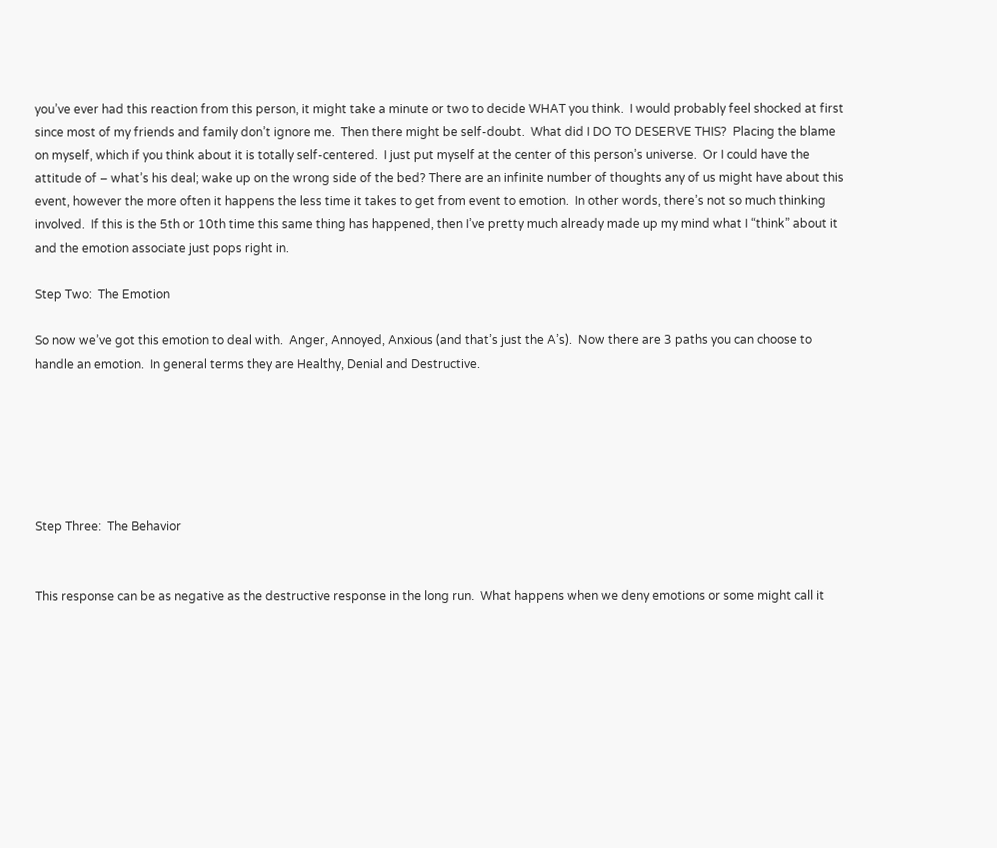you’ve ever had this reaction from this person, it might take a minute or two to decide WHAT you think.  I would probably feel shocked at first since most of my friends and family don’t ignore me.  Then there might be self-doubt.  What did I DO TO DESERVE THIS?  Placing the blame on myself, which if you think about it is totally self-centered.  I just put myself at the center of this person’s universe.  Or I could have the attitude of – what’s his deal; wake up on the wrong side of the bed? There are an infinite number of thoughts any of us might have about this event, however the more often it happens the less time it takes to get from event to emotion.  In other words, there’s not so much thinking involved.  If this is the 5th or 10th time this same thing has happened, then I’ve pretty much already made up my mind what I “think” about it and the emotion associate just pops right in.

Step Two:  The Emotion

So now we’ve got this emotion to deal with.  Anger, Annoyed, Anxious (and that’s just the A’s).  Now there are 3 paths you can choose to handle an emotion.  In general terms they are Healthy, Denial and Destructive.






Step Three:  The Behavior


This response can be as negative as the destructive response in the long run.  What happens when we deny emotions or some might call it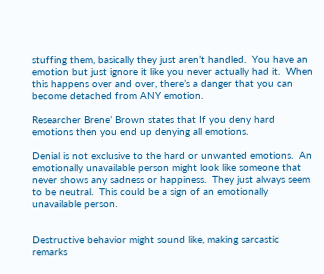stuffing them, basically they just aren’t handled.  You have an emotion but just ignore it like you never actually had it.  When this happens over and over, there’s a danger that you can become detached from ANY emotion.

Researcher Brene’ Brown states that If you deny hard emotions then you end up denying all emotions.

Denial is not exclusive to the hard or unwanted emotions.  An emotionally unavailable person might look like someone that never shows any sadness or happiness.  They just always seem to be neutral.  This could be a sign of an emotionally unavailable person.


Destructive behavior might sound like, making sarcastic remarks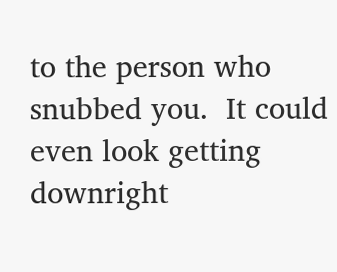to the person who snubbed you.  It could even look getting downright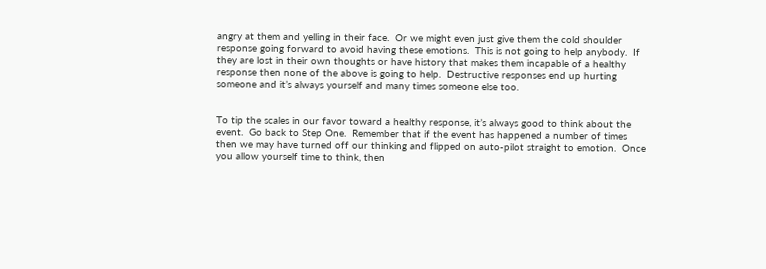angry at them and yelling in their face.  Or we might even just give them the cold shoulder response going forward to avoid having these emotions.  This is not going to help anybody.  If they are lost in their own thoughts or have history that makes them incapable of a healthy response then none of the above is going to help.  Destructive responses end up hurting someone and it’s always yourself and many times someone else too.


To tip the scales in our favor toward a healthy response, it’s always good to think about the event.  Go back to Step One.  Remember that if the event has happened a number of times then we may have turned off our thinking and flipped on auto-pilot straight to emotion.  Once you allow yourself time to think, then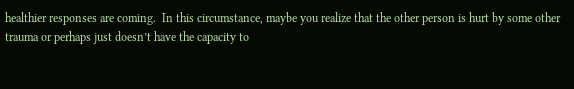healthier responses are coming.  In this circumstance, maybe you realize that the other person is hurt by some other trauma or perhaps just doesn’t have the capacity to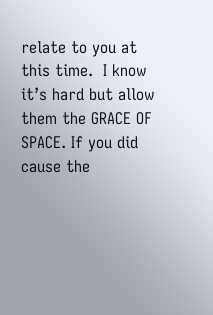relate to you at this time.  I know it’s hard but allow them the GRACE OF SPACE. If you did cause the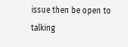issue then be open to talking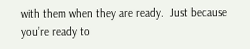with them when they are ready.  Just because you’re ready to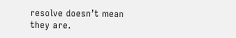resolve doesn’t mean they are.